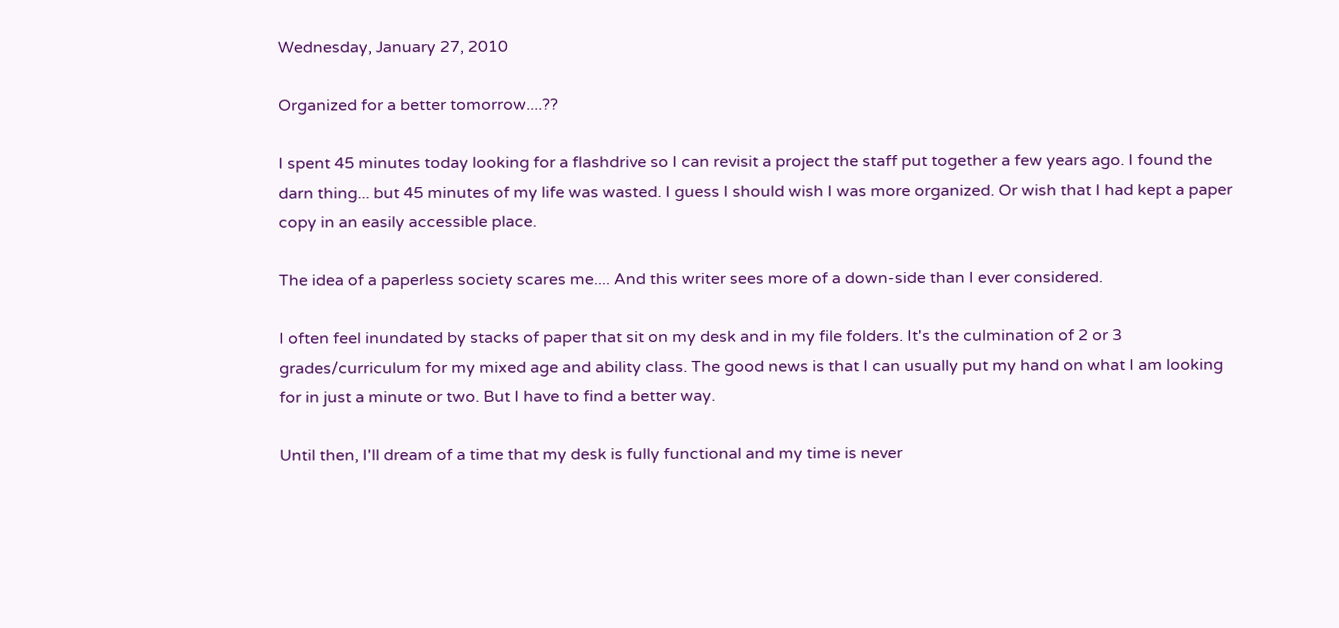Wednesday, January 27, 2010

Organized for a better tomorrow....??

I spent 45 minutes today looking for a flashdrive so I can revisit a project the staff put together a few years ago. I found the darn thing... but 45 minutes of my life was wasted. I guess I should wish I was more organized. Or wish that I had kept a paper copy in an easily accessible place.

The idea of a paperless society scares me.... And this writer sees more of a down-side than I ever considered.

I often feel inundated by stacks of paper that sit on my desk and in my file folders. It's the culmination of 2 or 3 grades/curriculum for my mixed age and ability class. The good news is that I can usually put my hand on what I am looking for in just a minute or two. But I have to find a better way.

Until then, I'll dream of a time that my desk is fully functional and my time is never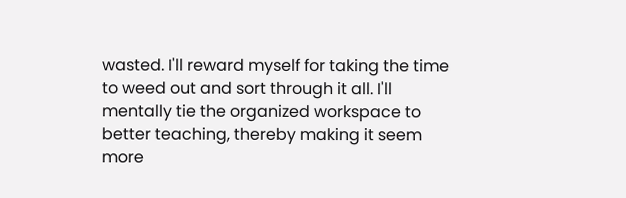wasted. I'll reward myself for taking the time to weed out and sort through it all. I'll mentally tie the organized workspace to better teaching, thereby making it seem more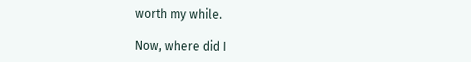worth my while.

Now, where did I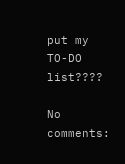put my TO-DO list????

No comments: